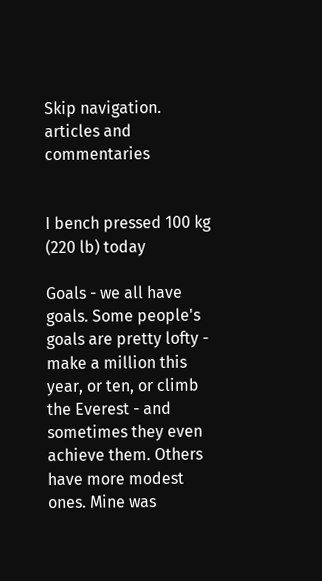Skip navigation.
articles and commentaries


I bench pressed 100 kg (220 lb) today

Goals - we all have goals. Some people's goals are pretty lofty - make a million this year, or ten, or climb the Everest - and sometimes they even achieve them. Others have more modest ones. Mine was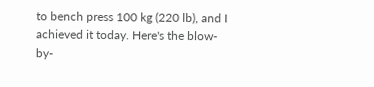to bench press 100 kg (220 lb), and I achieved it today. Here's the blow-by-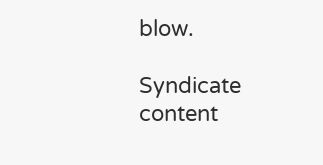blow.

Syndicate content